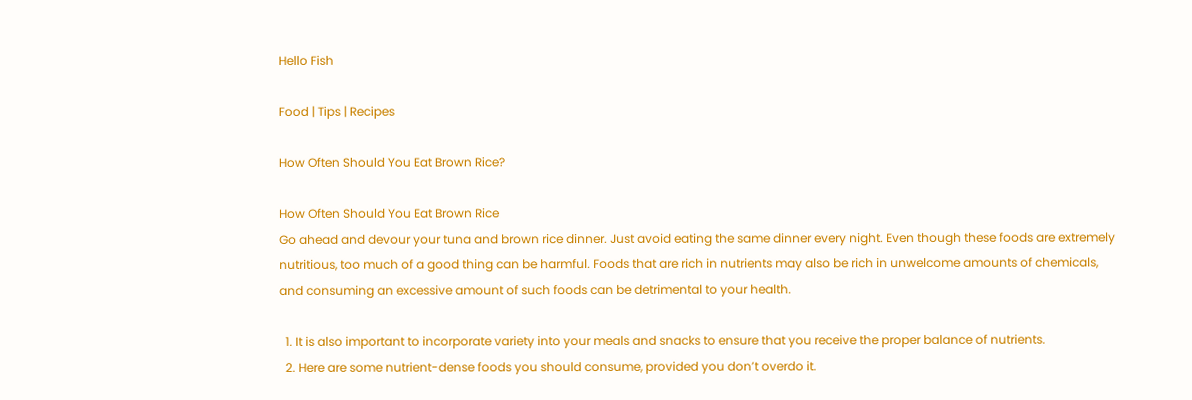Hello Fish

Food | Tips | Recipes

How Often Should You Eat Brown Rice?

How Often Should You Eat Brown Rice
Go ahead and devour your tuna and brown rice dinner. Just avoid eating the same dinner every night. Even though these foods are extremely nutritious, too much of a good thing can be harmful. Foods that are rich in nutrients may also be rich in unwelcome amounts of chemicals, and consuming an excessive amount of such foods can be detrimental to your health.

  1. It is also important to incorporate variety into your meals and snacks to ensure that you receive the proper balance of nutrients.
  2. Here are some nutrient-dense foods you should consume, provided you don’t overdo it.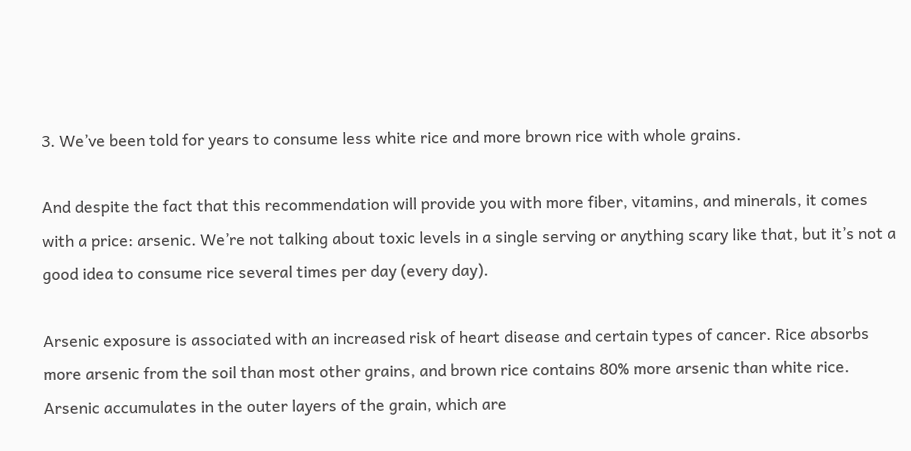3. We’ve been told for years to consume less white rice and more brown rice with whole grains.

And despite the fact that this recommendation will provide you with more fiber, vitamins, and minerals, it comes with a price: arsenic. We’re not talking about toxic levels in a single serving or anything scary like that, but it’s not a good idea to consume rice several times per day (every day).

Arsenic exposure is associated with an increased risk of heart disease and certain types of cancer. Rice absorbs more arsenic from the soil than most other grains, and brown rice contains 80% more arsenic than white rice. Arsenic accumulates in the outer layers of the grain, which are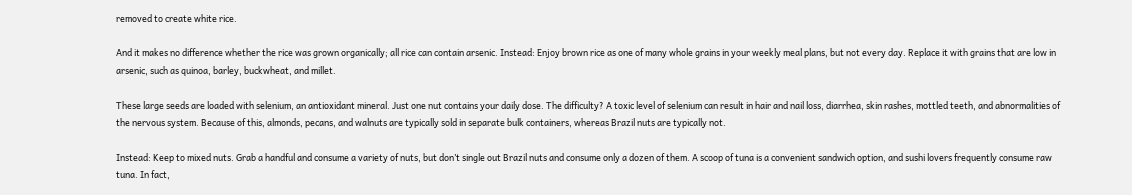removed to create white rice.

And it makes no difference whether the rice was grown organically; all rice can contain arsenic. Instead: Enjoy brown rice as one of many whole grains in your weekly meal plans, but not every day. Replace it with grains that are low in arsenic, such as quinoa, barley, buckwheat, and millet.

These large seeds are loaded with selenium, an antioxidant mineral. Just one nut contains your daily dose. The difficulty? A toxic level of selenium can result in hair and nail loss, diarrhea, skin rashes, mottled teeth, and abnormalities of the nervous system. Because of this, almonds, pecans, and walnuts are typically sold in separate bulk containers, whereas Brazil nuts are typically not.

Instead: Keep to mixed nuts. Grab a handful and consume a variety of nuts, but don’t single out Brazil nuts and consume only a dozen of them. A scoop of tuna is a convenient sandwich option, and sushi lovers frequently consume raw tuna. In fact,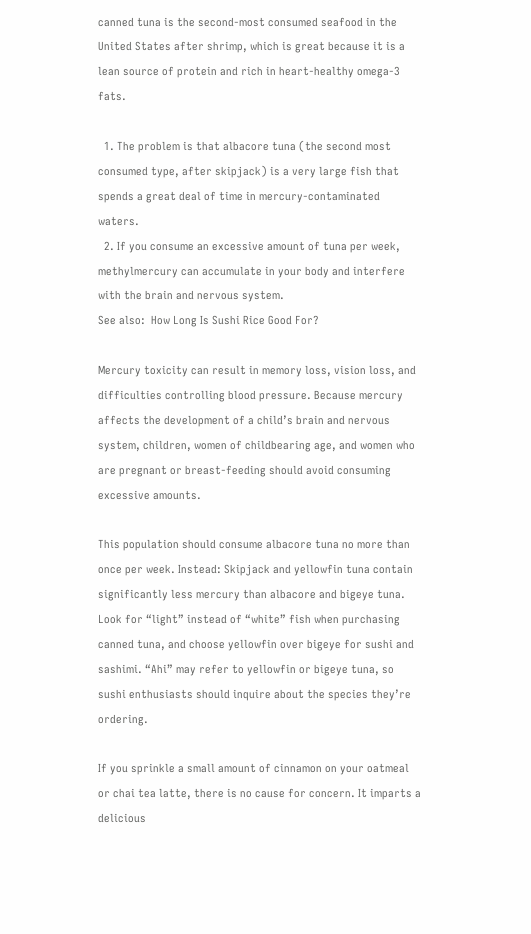canned tuna is the second-most consumed seafood in the United States after shrimp, which is great because it is a lean source of protein and rich in heart-healthy omega-3 fats.

  1. The problem is that albacore tuna (the second most consumed type, after skipjack) is a very large fish that spends a great deal of time in mercury-contaminated waters.
  2. If you consume an excessive amount of tuna per week, methylmercury can accumulate in your body and interfere with the brain and nervous system.
See also:  How Long Is Sushi Rice Good For?

Mercury toxicity can result in memory loss, vision loss, and difficulties controlling blood pressure. Because mercury affects the development of a child’s brain and nervous system, children, women of childbearing age, and women who are pregnant or breast-feeding should avoid consuming excessive amounts.

This population should consume albacore tuna no more than once per week. Instead: Skipjack and yellowfin tuna contain significantly less mercury than albacore and bigeye tuna. Look for “light” instead of “white” fish when purchasing canned tuna, and choose yellowfin over bigeye for sushi and sashimi. “Ahi” may refer to yellowfin or bigeye tuna, so sushi enthusiasts should inquire about the species they’re ordering.

If you sprinkle a small amount of cinnamon on your oatmeal or chai tea latte, there is no cause for concern. It imparts a delicious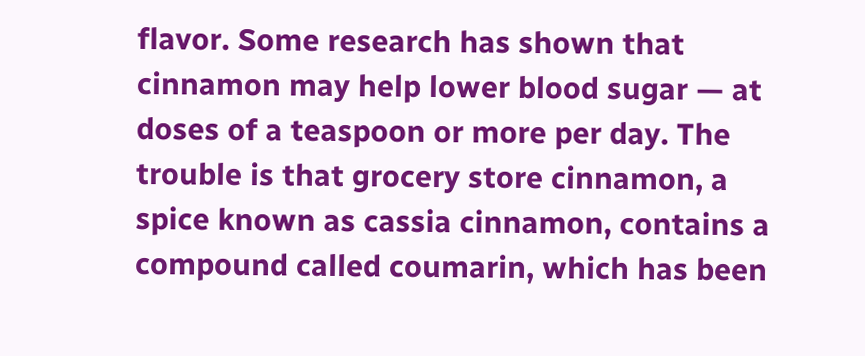flavor. Some research has shown that cinnamon may help lower blood sugar — at doses of a teaspoon or more per day. The trouble is that grocery store cinnamon, a spice known as cassia cinnamon, contains a compound called coumarin, which has been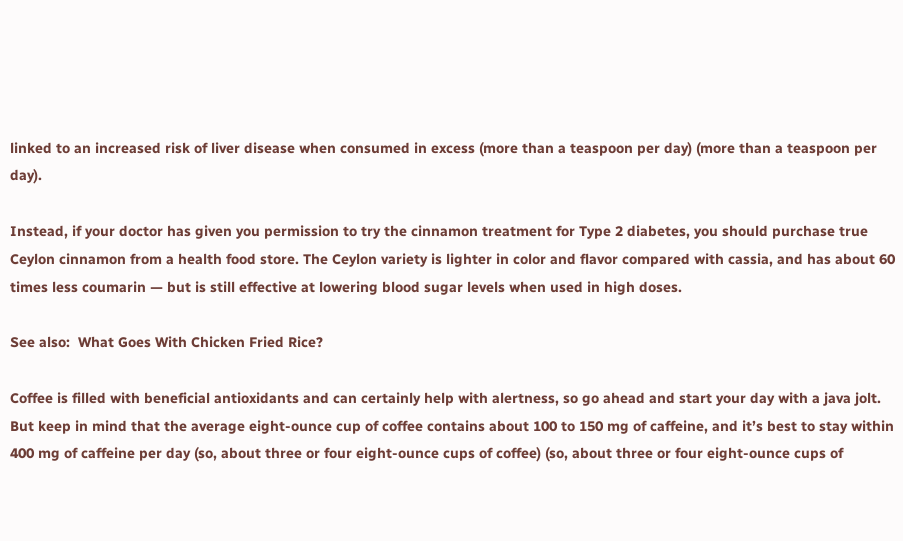linked to an increased risk of liver disease when consumed in excess (more than a teaspoon per day) (more than a teaspoon per day).

Instead, if your doctor has given you permission to try the cinnamon treatment for Type 2 diabetes, you should purchase true Ceylon cinnamon from a health food store. The Ceylon variety is lighter in color and flavor compared with cassia, and has about 60 times less coumarin — but is still effective at lowering blood sugar levels when used in high doses.

See also:  What Goes With Chicken Fried Rice?

Coffee is filled with beneficial antioxidants and can certainly help with alertness, so go ahead and start your day with a java jolt. But keep in mind that the average eight-ounce cup of coffee contains about 100 to 150 mg of caffeine, and it’s best to stay within 400 mg of caffeine per day (so, about three or four eight-ounce cups of coffee) (so, about three or four eight-ounce cups of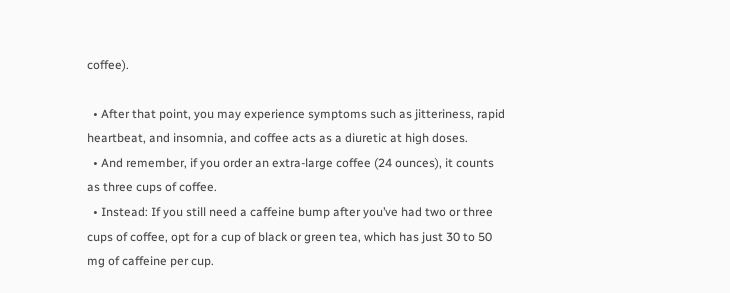coffee).

  • After that point, you may experience symptoms such as jitteriness, rapid heartbeat, and insomnia, and coffee acts as a diuretic at high doses.
  • And remember, if you order an extra-large coffee (24 ounces), it counts as three cups of coffee.
  • Instead: If you still need a caffeine bump after you’ve had two or three cups of coffee, opt for a cup of black or green tea, which has just 30 to 50 mg of caffeine per cup.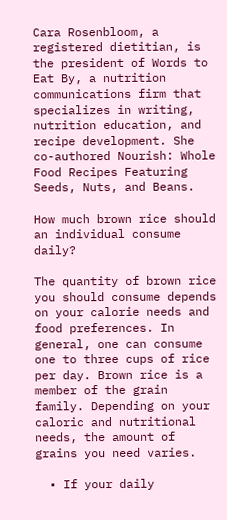Cara Rosenbloom, a registered dietitian, is the president of Words to Eat By, a nutrition communications firm that specializes in writing, nutrition education, and recipe development. She co-authored Nourish: Whole Food Recipes Featuring Seeds, Nuts, and Beans.

How much brown rice should an individual consume daily?

The quantity of brown rice you should consume depends on your calorie needs and food preferences. In general, one can consume one to three cups of rice per day. Brown rice is a member of the grain family. Depending on your caloric and nutritional needs, the amount of grains you need varies.

  • If your daily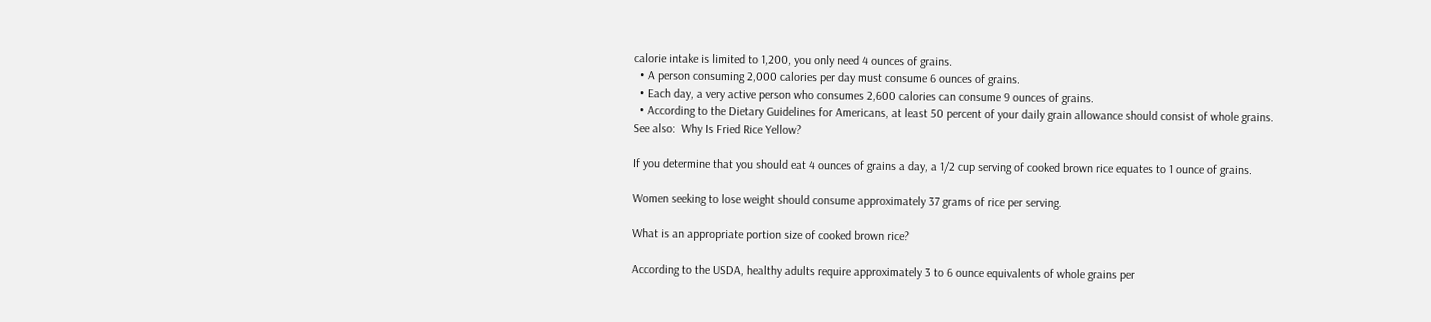calorie intake is limited to 1,200, you only need 4 ounces of grains.
  • A person consuming 2,000 calories per day must consume 6 ounces of grains.
  • Each day, a very active person who consumes 2,600 calories can consume 9 ounces of grains.
  • According to the Dietary Guidelines for Americans, at least 50 percent of your daily grain allowance should consist of whole grains.
See also:  Why Is Fried Rice Yellow?

If you determine that you should eat 4 ounces of grains a day, a 1/2 cup serving of cooked brown rice equates to 1 ounce of grains.

Women seeking to lose weight should consume approximately 37 grams of rice per serving.

What is an appropriate portion size of cooked brown rice?

According to the USDA, healthy adults require approximately 3 to 6 ounce equivalents of whole grains per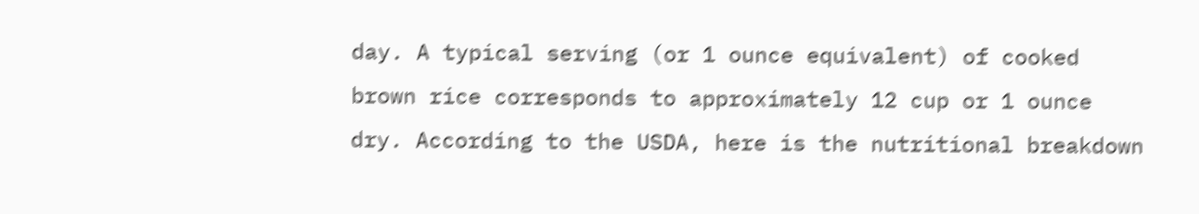day. A typical serving (or 1 ounce equivalent) of cooked brown rice corresponds to approximately 12 cup or 1 ounce dry. According to the USDA, here is the nutritional breakdown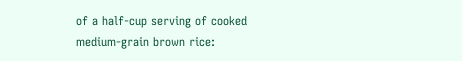of a half-cup serving of cooked medium-grain brown rice: